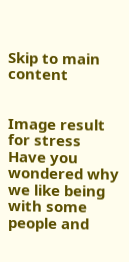Skip to main content


Image result for stress
Have you wondered why we like being with some people and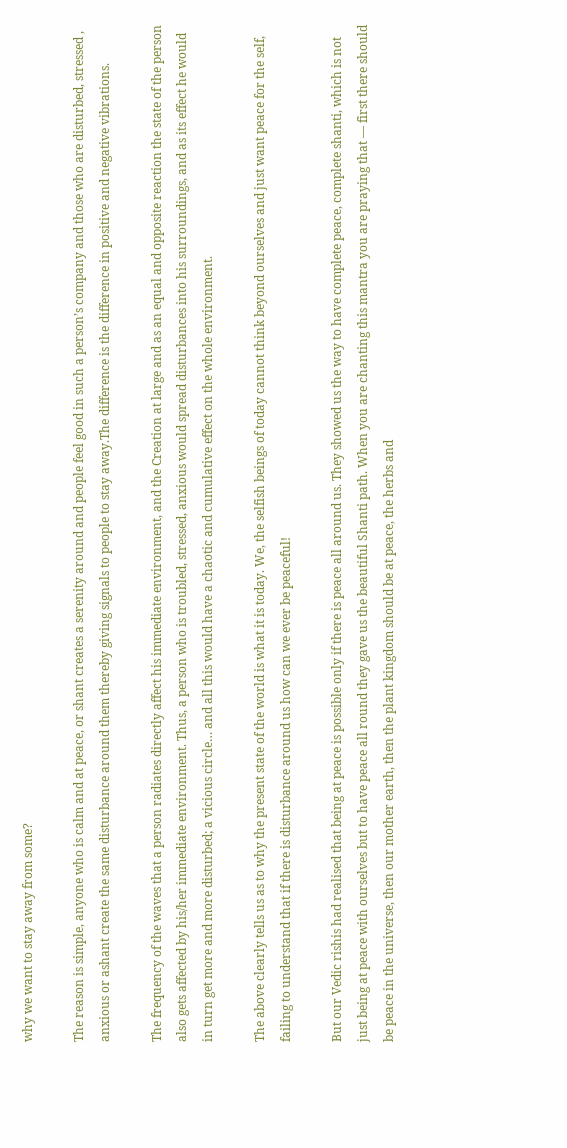why we want to stay away from some?

The reason is simple, anyone who is calm and at peace, or shant creates a serenity around and people feel good in such a person’s company and those who are disturbed, stressed , anxious or ashant create the same disturbance around them thereby giving signals to people to stay away.The difference is the difference in positive and negative vibrations.

The frequency of the waves that a person radiates directly affect his immediate environment, and the Creation at large and as an equal and opposite reaction the state of the person also gets affected by his/her immediate environment. Thus, a person who is troubled, stressed, anxious would spread disturbances into his surroundings, and as its effect he would in turn get more and more disturbed; a vicious circle… and all this would have a chaotic and cumulative effect on the whole environment.

The above clearly tells us as to why the present state of the world is what it is today. We, the selfish beings of today cannot think beyond ourselves and just want peace for the self, failing to understand that if there is disturbance around us how can we ever be peaceful!

But our Vedic rishis had realised that being at peace is possible only if there is peace all around us. They showed us the way to have complete peace, complete shanti, which is not just being at peace with ourselves but to have peace all round they gave us the beautiful Shanti path. When you are chanting this mantra you are praying that — first there should be peace in the universe, then our mother earth, then the plant kingdom should be at peace, the herbs and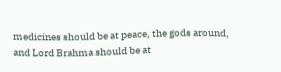medicines should be at peace, the gods around, and Lord Brahma should be at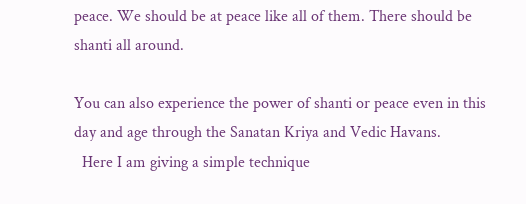peace. We should be at peace like all of them. There should be shanti all around.

You can also experience the power of shanti or peace even in this day and age through the Sanatan Kriya and Vedic Havans.
  Here I am giving a simple technique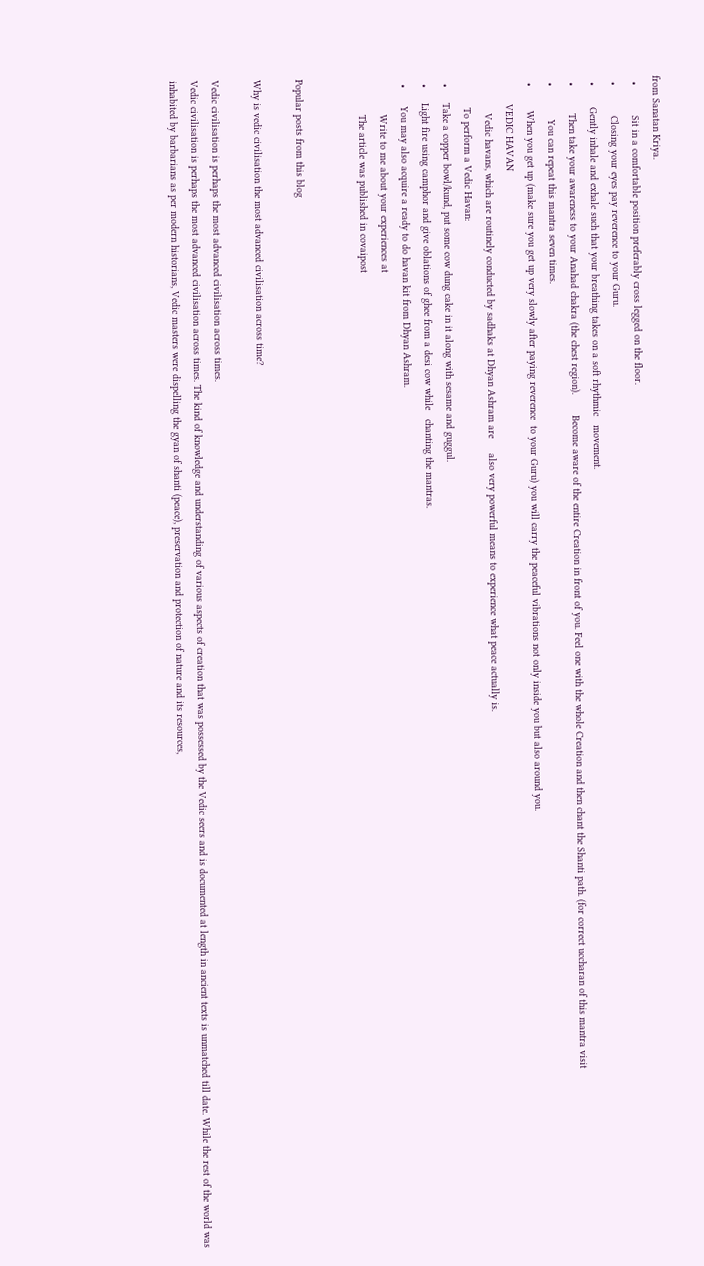from Sanatan Kriya.
  •          Sit in a comfortable position preferably cross legged on the floor.
  •          Closing your eyes pay reverence to your Guru.
  •       Gently inhale and exhale such that your breathing takes on a soft rhythmic   movement.
  •         Then take your awareness to your Anahad chakra (the chest region).       Become aware of the entire Creation in front of you. Feel one with the whole Creation and then chant the Shanti path. (for correct uccharan of this mantra visit
  •           You can repeat this mantra seven times.
  •        When you get up (make sure you get up very slowly after paying reverence  to your Guru) you will carry the peaceful vibrations not only inside you but also around you.
         VEDIC HAVAN
            Vedic havans, which are routinely conducted by sadhaks at Dhyan Ashram are     also very powerful means to experience what peace actually is.
          To perform a Vedic Havan:
  •     Take a copper bowl/kund, put some cow dung cake in it along with sesame and guggul.
  •     Light fire using camphor and give oblations of ghee from a desi cow while   chanting the mantras.
  •      You may also acquire a ready to do havan kit from Dhyan Ashram.
            Write to me about your experiences at
            The article was published in covaipost


Popular posts from this blog

Why is vedic civilisation the most advanced civilisation across time?

Vedic civilisation is perhaps the most advanced civilisation across times.
Vedic civilisation is perhaps the most advanced civilisation across times. The kind of knowledge and understanding of various aspects of creation that was possessed by the Vedic seers and is documented at length in ancient texts is unmatched till date. While the rest of the world was inhabited by barbarians as per modern historians, Vedic masters were dispelling the gyan of shanti (peace), preservation and protection of nature and its resources,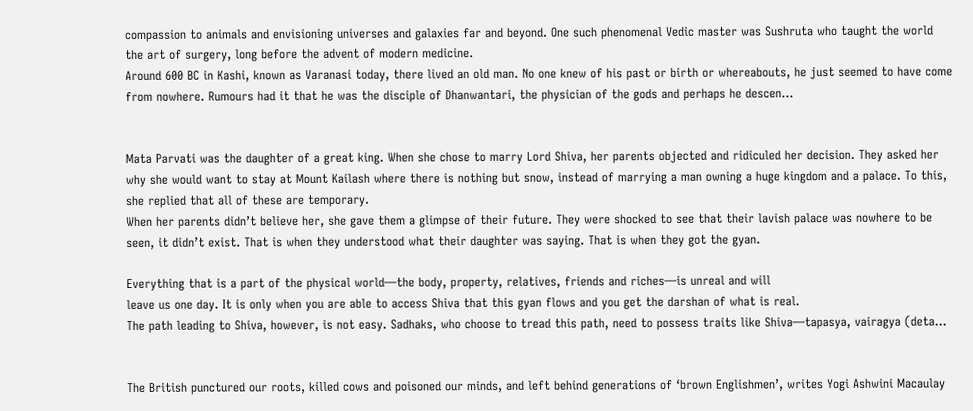compassion to animals and envisioning universes and galaxies far and beyond. One such phenomenal Vedic master was Sushruta who taught the world the art of surgery, long before the advent of modern medicine.
Around 600 BC in Kashi, known as Varanasi today, there lived an old man. No one knew of his past or birth or whereabouts, he just seemed to have come from nowhere. Rumours had it that he was the disciple of Dhanwantari, the physician of the gods and perhaps he descen…


Mata Parvati was the daughter of a great king. When she chose to marry Lord Shiva, her parents objected and ridiculed her decision. They asked her why she would want to stay at Mount Kailash where there is nothing but snow, instead of marrying a man owning a huge kingdom and a palace. To this, she replied that all of these are temporary.
When her parents didn’t believe her, she gave them a glimpse of their future. They were shocked to see that their lavish palace was nowhere to be seen, it didn’t exist. That is when they understood what their daughter was saying. That is when they got the gyan.

Everything that is a part of the physical world—the body, property, relatives, friends and riches—is unreal and will
leave us one day. It is only when you are able to access Shiva that this gyan flows and you get the darshan of what is real.
The path leading to Shiva, however, is not easy. Sadhaks, who choose to tread this path, need to possess traits like Shiva—tapasya, vairagya (deta…


The British punctured our roots, killed cows and poisoned our minds, and left behind generations of ‘brown Englishmen’, writes Yogi Ashwini Macaulay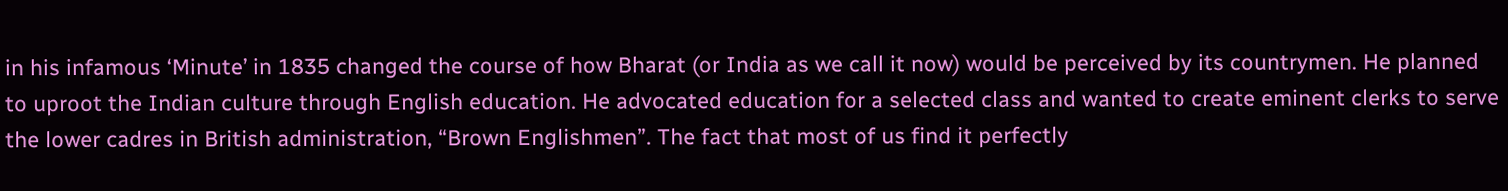in his infamous ‘Minute’ in 1835 changed the course of how Bharat (or India as we call it now) would be perceived by its countrymen. He planned to uproot the Indian culture through English education. He advocated education for a selected class and wanted to create eminent clerks to serve the lower cadres in British administration, “Brown Englishmen”. The fact that most of us find it perfectly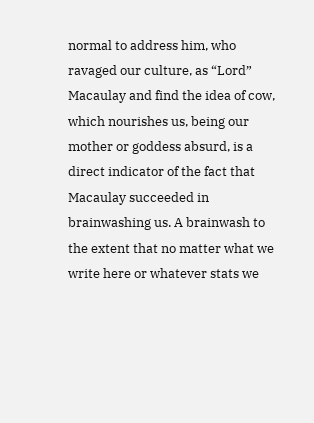normal to address him, who ravaged our culture, as “Lord” Macaulay and find the idea of cow, which nourishes us, being our mother or goddess absurd, is a direct indicator of the fact that Macaulay succeeded in brainwashing us. A brainwash to the extent that no matter what we write here or whatever stats we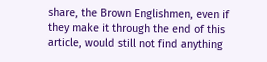share, the Brown Englishmen, even if they make it through the end of this article, would still not find anything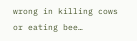wrong in killing cows or eating bee…